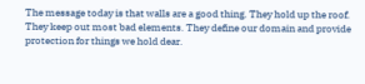The message today is that walls are a good thing. They hold up the roof. They keep out most bad elements. They define our domain and provide protection for things we hold dear.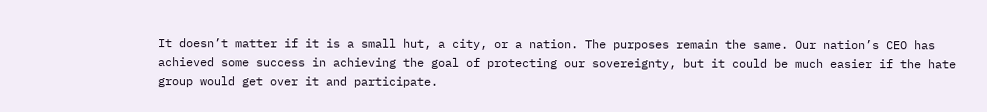It doesn’t matter if it is a small hut, a city, or a nation. The purposes remain the same. Our nation’s CEO has achieved some success in achieving the goal of protecting our sovereignty, but it could be much easier if the hate group would get over it and participate.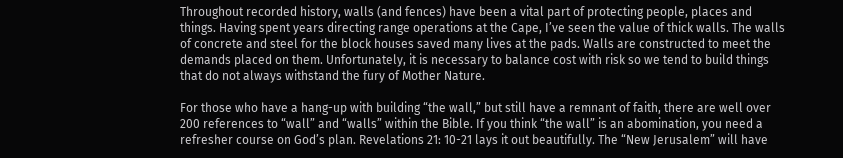Throughout recorded history, walls (and fences) have been a vital part of protecting people, places and things. Having spent years directing range operations at the Cape, I’ve seen the value of thick walls. The walls of concrete and steel for the block houses saved many lives at the pads. Walls are constructed to meet the demands placed on them. Unfortunately, it is necessary to balance cost with risk so we tend to build things that do not always withstand the fury of Mother Nature.

For those who have a hang-up with building “the wall,” but still have a remnant of faith, there are well over 200 references to “wall” and “walls” within the Bible. If you think “the wall” is an abomination, you need a refresher course on God’s plan. Revelations 21: 10-21 lays it out beautifully. The “New Jerusalem” will have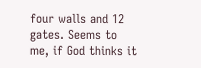four walls and 12 gates. Seems to me, if God thinks it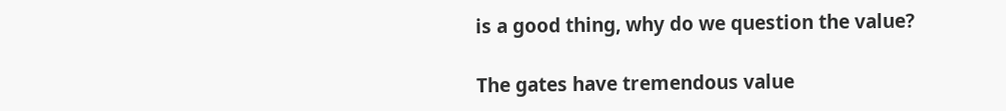is a good thing, why do we question the value?

The gates have tremendous value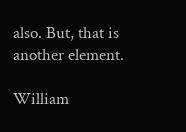also. But, that is another element.

William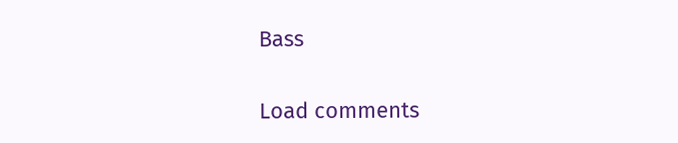Bass


Load comments